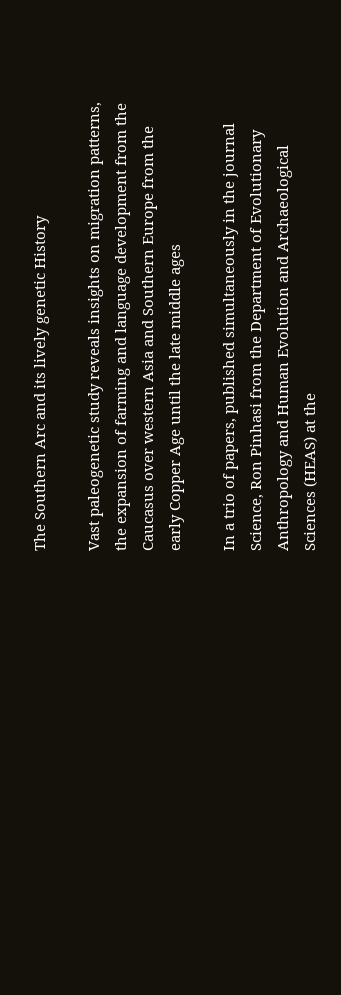The Southern Arc and its lively genetic History

Vast paleogenetic study reveals insights on migration patterns, the expansion of farming and language development from the Caucasus over western Asia and Southern Europe from the early Copper Age until the late middle ages

In a trio of papers, published simultaneously in the journal Science, Ron Pinhasi from the Department of Evolutionary Anthropology and Human Evolution and Archaeological Sciences (HEAS) at the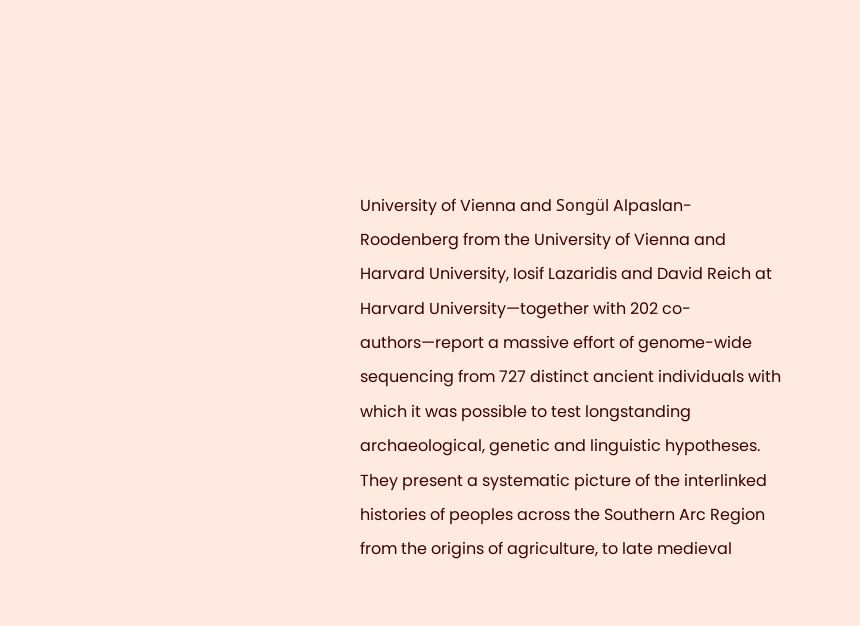University of Vienna and Songül Alpaslan-Roodenberg from the University of Vienna and Harvard University, Iosif Lazaridis and David Reich at Harvard University—together with 202 co-authors—report a massive effort of genome-wide sequencing from 727 distinct ancient individuals with which it was possible to test longstanding archaeological, genetic and linguistic hypotheses. They present a systematic picture of the interlinked histories of peoples across the Southern Arc Region from the origins of agriculture, to late medieval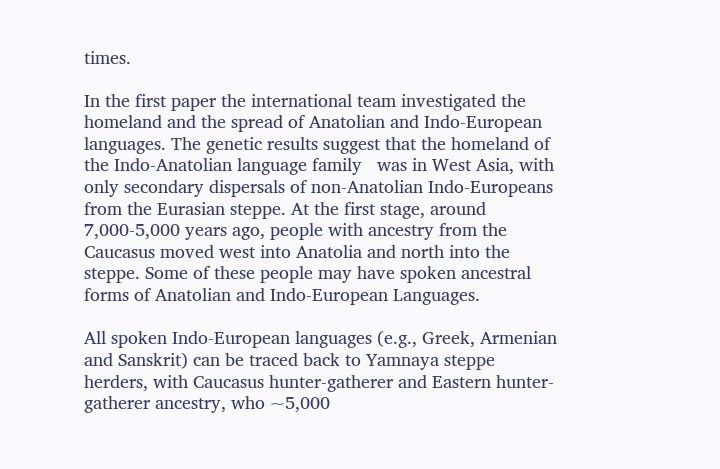times.

In the first paper the international team investigated the homeland and the spread of Anatolian and Indo-European languages. The genetic results suggest that the homeland of the Indo-Anatolian language family   was in West Asia, with only secondary dispersals of non-Anatolian Indo-Europeans from the Eurasian steppe. At the first stage, around 7,000-5,000 years ago, people with ancestry from the Caucasus moved west into Anatolia and north into the steppe. Some of these people may have spoken ancestral forms of Anatolian and Indo-European Languages.

All spoken Indo-European languages (e.g., Greek, Armenian and Sanskrit) can be traced back to Yamnaya steppe herders, with Caucasus hunter-gatherer and Eastern hunter-gatherer ancestry, who ~5,000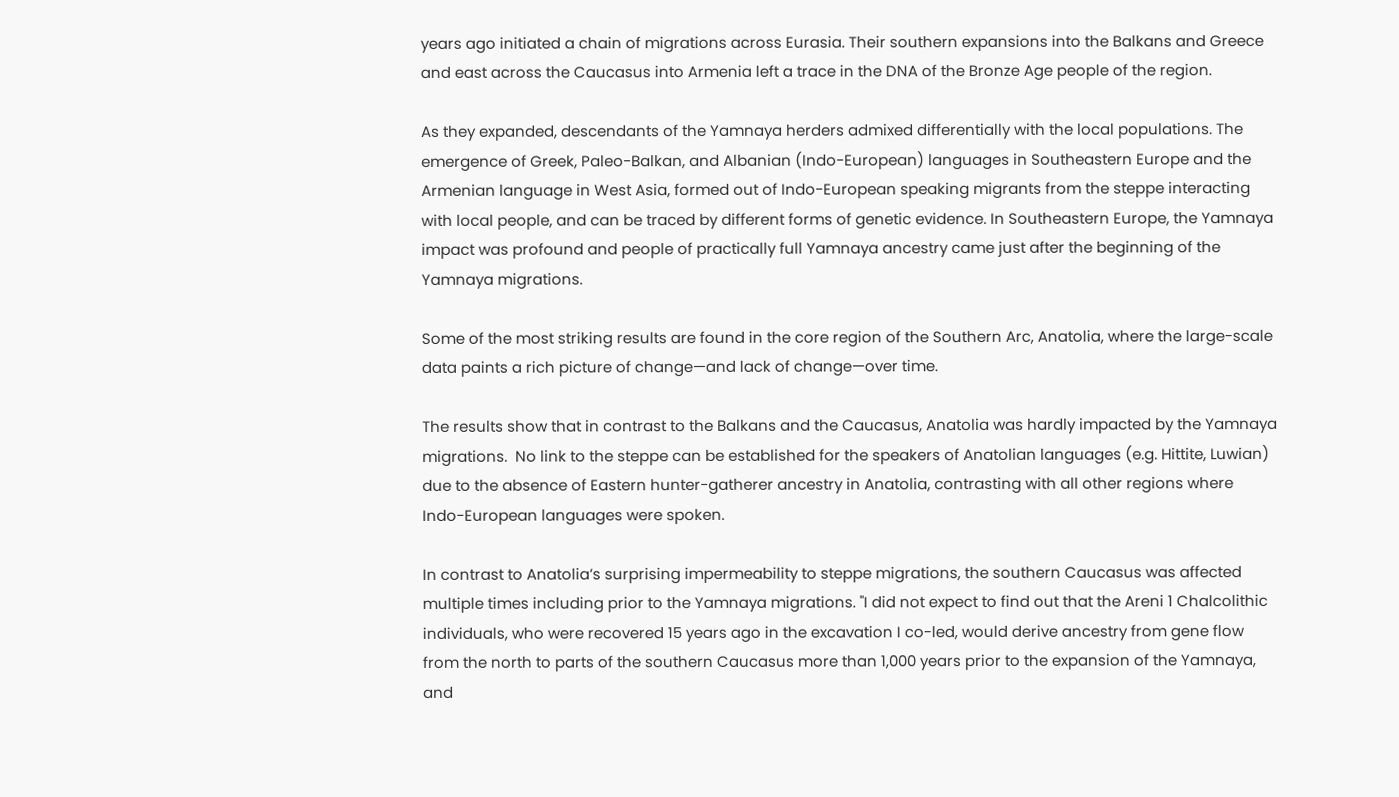years ago initiated a chain of migrations across Eurasia. Their southern expansions into the Balkans and Greece and east across the Caucasus into Armenia left a trace in the DNA of the Bronze Age people of the region.

As they expanded, descendants of the Yamnaya herders admixed differentially with the local populations. The emergence of Greek, Paleo-Balkan, and Albanian (Indo-European) languages in Southeastern Europe and the Armenian language in West Asia, formed out of Indo-European speaking migrants from the steppe interacting with local people, and can be traced by different forms of genetic evidence. In Southeastern Europe, the Yamnaya impact was profound and people of practically full Yamnaya ancestry came just after the beginning of the Yamnaya migrations.

Some of the most striking results are found in the core region of the Southern Arc, Anatolia, where the large-scale data paints a rich picture of change—and lack of change—over time.

The results show that in contrast to the Balkans and the Caucasus, Anatolia was hardly impacted by the Yamnaya migrations.  No link to the steppe can be established for the speakers of Anatolian languages (e.g. Hittite, Luwian) due to the absence of Eastern hunter-gatherer ancestry in Anatolia, contrasting with all other regions where Indo-European languages were spoken.

In contrast to Anatolia’s surprising impermeability to steppe migrations, the southern Caucasus was affected multiple times including prior to the Yamnaya migrations. "I did not expect to find out that the Areni 1 Chalcolithic individuals, who were recovered 15 years ago in the excavation I co-led, would derive ancestry from gene flow from the north to parts of the southern Caucasus more than 1,000 years prior to the expansion of the Yamnaya, and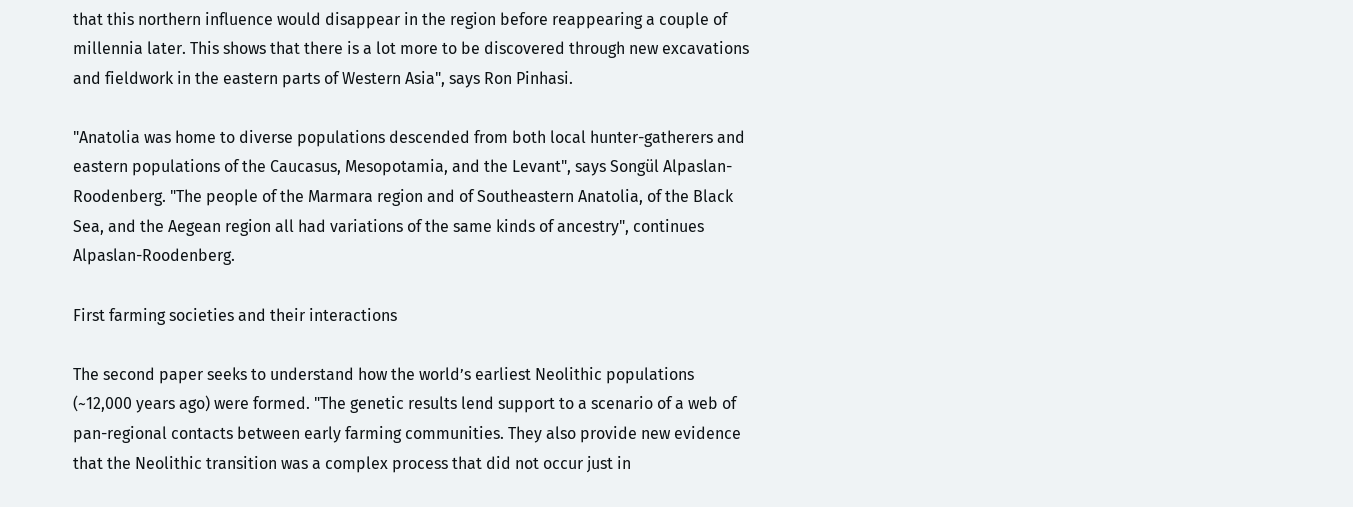that this northern influence would disappear in the region before reappearing a couple of millennia later. This shows that there is a lot more to be discovered through new excavations and fieldwork in the eastern parts of Western Asia", says Ron Pinhasi.

"Anatolia was home to diverse populations descended from both local hunter-gatherers and eastern populations of the Caucasus, Mesopotamia, and the Levant", says Songül Alpaslan-Roodenberg. "The people of the Marmara region and of Southeastern Anatolia, of the Black Sea, and the Aegean region all had variations of the same kinds of ancestry", continues Alpaslan-Roodenberg.

First farming societies and their interactions

The second paper seeks to understand how the world’s earliest Neolithic populations (~12,000 years ago) were formed. "The genetic results lend support to a scenario of a web of pan-regional contacts between early farming communities. They also provide new evidence that the Neolithic transition was a complex process that did not occur just in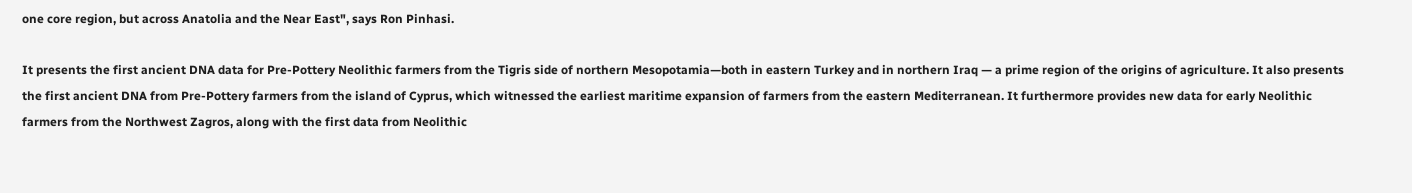one core region, but across Anatolia and the Near East", says Ron Pinhasi.

It presents the first ancient DNA data for Pre-Pottery Neolithic farmers from the Tigris side of northern Mesopotamia—both in eastern Turkey and in northern Iraq — a prime region of the origins of agriculture. It also presents the first ancient DNA from Pre-Pottery farmers from the island of Cyprus, which witnessed the earliest maritime expansion of farmers from the eastern Mediterranean. It furthermore provides new data for early Neolithic farmers from the Northwest Zagros, along with the first data from Neolithic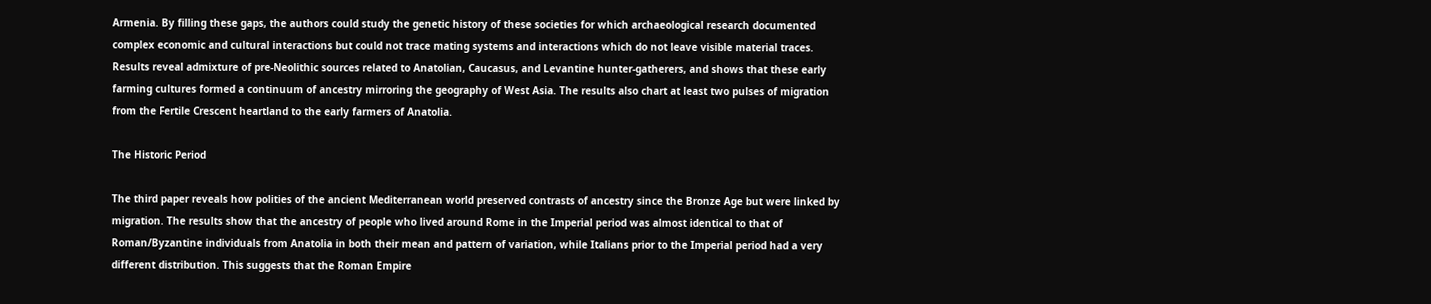Armenia. By filling these gaps, the authors could study the genetic history of these societies for which archaeological research documented complex economic and cultural interactions but could not trace mating systems and interactions which do not leave visible material traces. Results reveal admixture of pre-Neolithic sources related to Anatolian, Caucasus, and Levantine hunter-gatherers, and shows that these early farming cultures formed a continuum of ancestry mirroring the geography of West Asia. The results also chart at least two pulses of migration from the Fertile Crescent heartland to the early farmers of Anatolia.

The Historic Period

The third paper reveals how polities of the ancient Mediterranean world preserved contrasts of ancestry since the Bronze Age but were linked by migration. The results show that the ancestry of people who lived around Rome in the Imperial period was almost identical to that of Roman/Byzantine individuals from Anatolia in both their mean and pattern of variation, while Italians prior to the Imperial period had a very different distribution. This suggests that the Roman Empire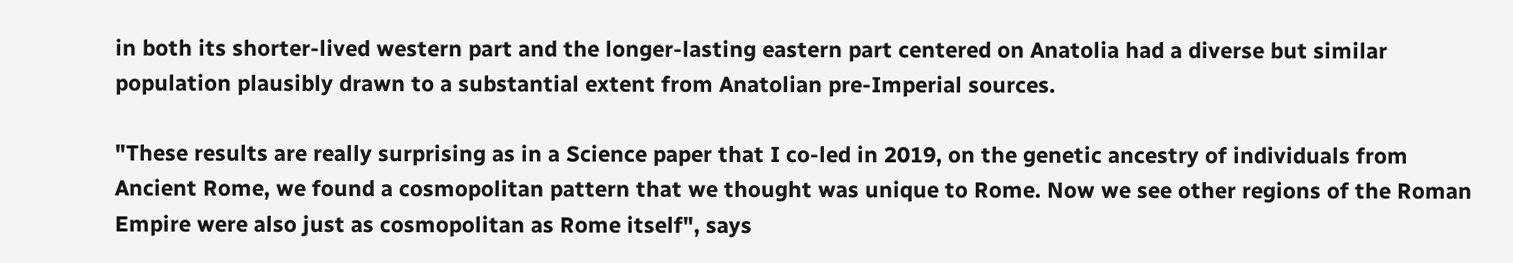in both its shorter-lived western part and the longer-lasting eastern part centered on Anatolia had a diverse but similar population plausibly drawn to a substantial extent from Anatolian pre-Imperial sources.

"These results are really surprising as in a Science paper that I co-led in 2019, on the genetic ancestry of individuals from Ancient Rome, we found a cosmopolitan pattern that we thought was unique to Rome. Now we see other regions of the Roman Empire were also just as cosmopolitan as Rome itself", says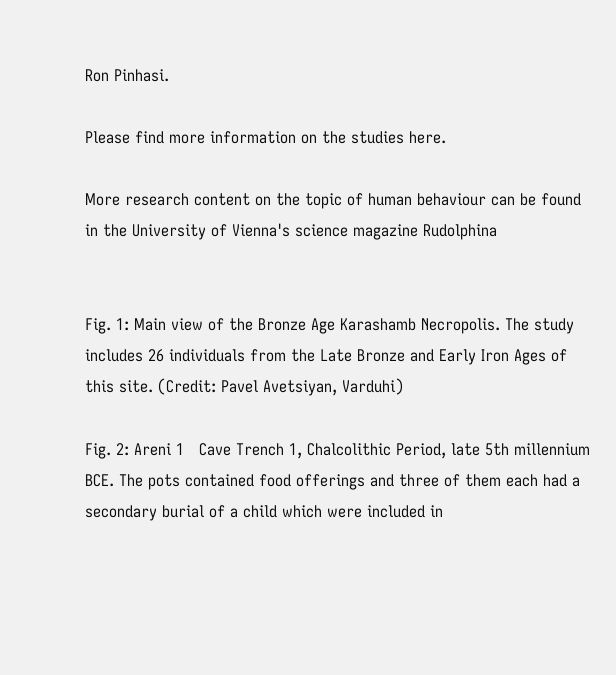Ron Pinhasi.

Please find more information on the studies here.

More research content on the topic of human behaviour can be found in the University of Vienna's science magazine Rudolphina


Fig. 1: Main view of the Bronze Age Karashamb Necropolis. The study includes 26 individuals from the Late Bronze and Early Iron Ages of this site. (Credit: Pavel Avetsiyan, Varduhi)

Fig. 2: Areni 1   Cave Trench 1, Chalcolithic Period, late 5th millennium BCE. The pots contained food offerings and three of them each had a secondary burial of a child which were included in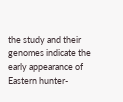the study and their genomes indicate the early appearance of Eastern hunter-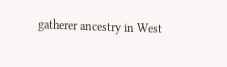gatherer ancestry in West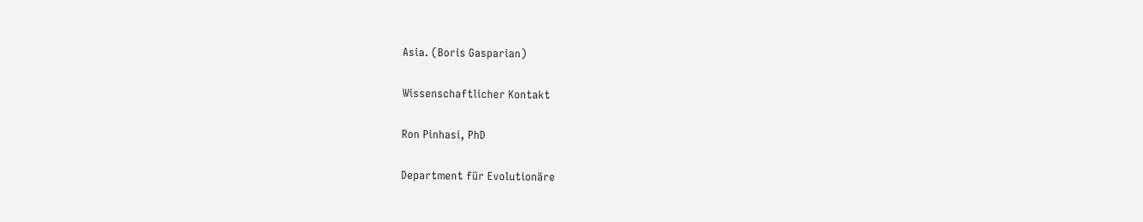Asia. (Boris Gasparian)

Wissenschaftlicher Kontakt

Ron Pinhasi, PhD

Department für Evolutionäre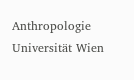Anthropologie
Universität Wien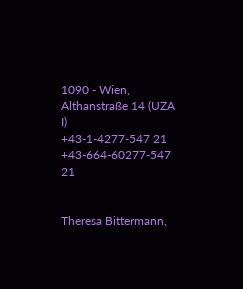1090 - Wien, Althanstraße 14 (UZA I)
+43-1-4277-547 21
+43-664-60277-547 21


Theresa Bittermann,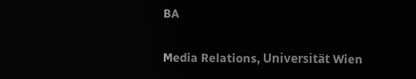BA

Media Relations, Universität Wien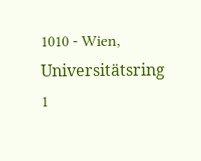1010 - Wien, Universitätsring 1